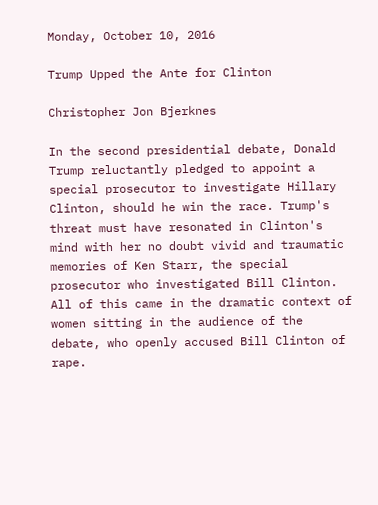Monday, October 10, 2016

Trump Upped the Ante for Clinton

Christopher Jon Bjerknes

In the second presidential debate, Donald Trump reluctantly pledged to appoint a special prosecutor to investigate Hillary Clinton, should he win the race. Trump's threat must have resonated in Clinton's mind with her no doubt vivid and traumatic memories of Ken Starr, the special prosecutor who investigated Bill Clinton. All of this came in the dramatic context of women sitting in the audience of the debate, who openly accused Bill Clinton of rape.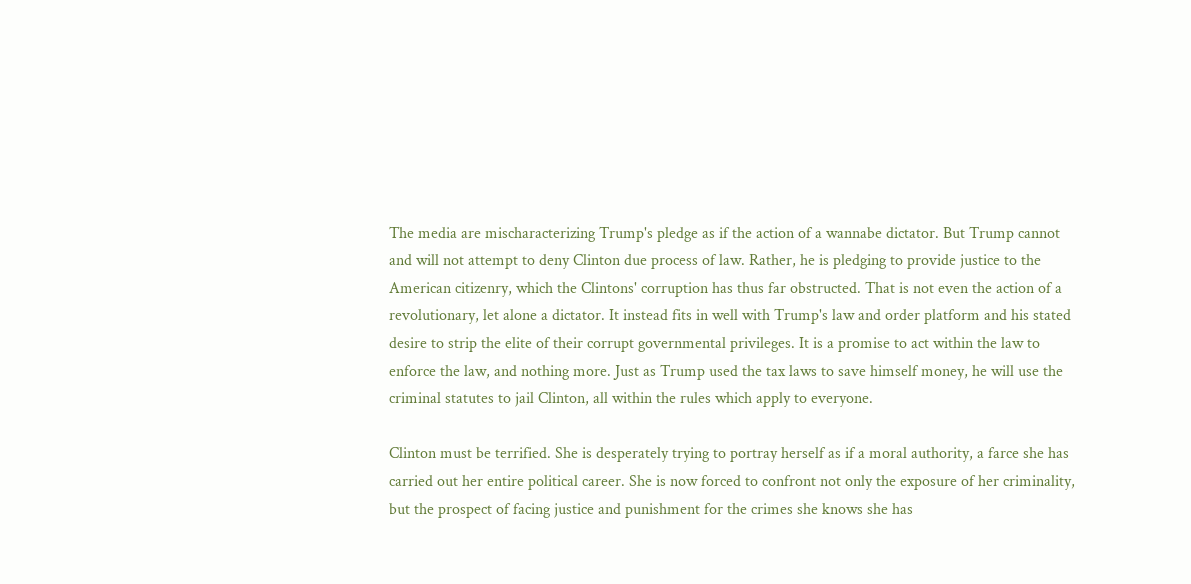The media are mischaracterizing Trump's pledge as if the action of a wannabe dictator. But Trump cannot and will not attempt to deny Clinton due process of law. Rather, he is pledging to provide justice to the American citizenry, which the Clintons' corruption has thus far obstructed. That is not even the action of a revolutionary, let alone a dictator. It instead fits in well with Trump's law and order platform and his stated desire to strip the elite of their corrupt governmental privileges. It is a promise to act within the law to enforce the law, and nothing more. Just as Trump used the tax laws to save himself money, he will use the criminal statutes to jail Clinton, all within the rules which apply to everyone.

Clinton must be terrified. She is desperately trying to portray herself as if a moral authority, a farce she has carried out her entire political career. She is now forced to confront not only the exposure of her criminality, but the prospect of facing justice and punishment for the crimes she knows she has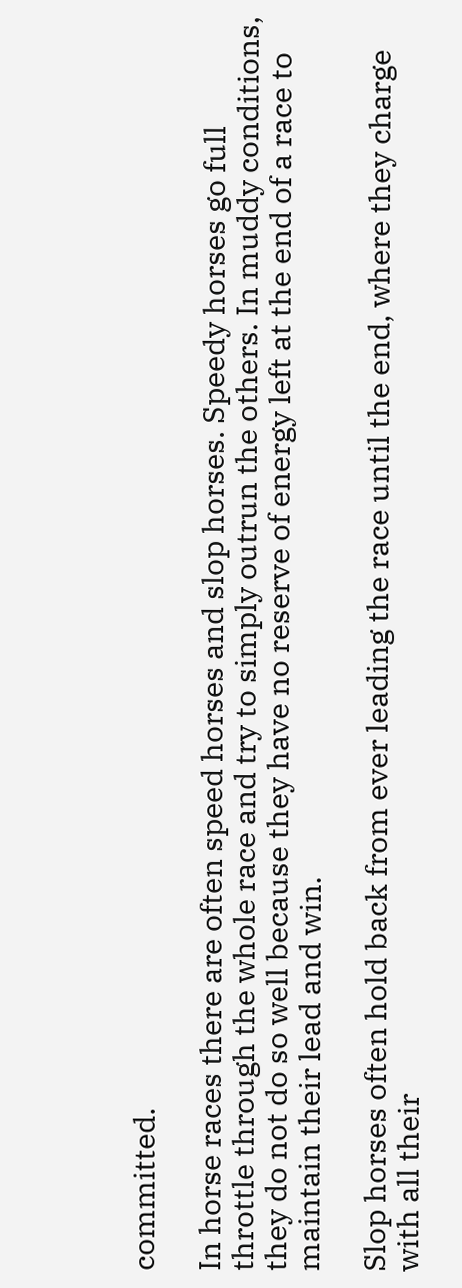committed.

In horse races there are often speed horses and slop horses. Speedy horses go full throttle through the whole race and try to simply outrun the others. In muddy conditions, they do not do so well because they have no reserve of energy left at the end of a race to maintain their lead and win.

Slop horses often hold back from ever leading the race until the end, where they charge with all their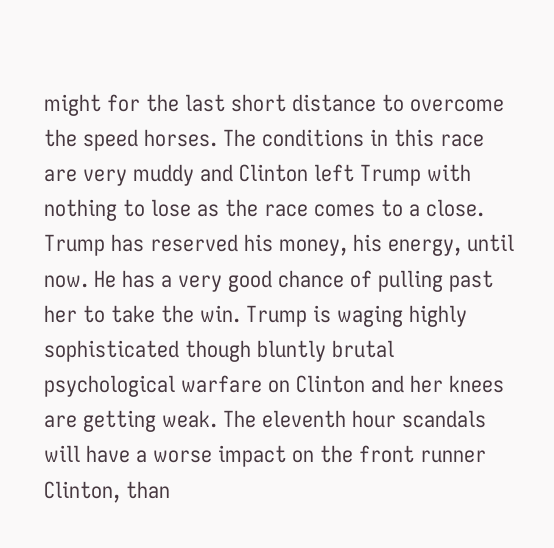might for the last short distance to overcome the speed horses. The conditions in this race are very muddy and Clinton left Trump with nothing to lose as the race comes to a close. Trump has reserved his money, his energy, until now. He has a very good chance of pulling past her to take the win. Trump is waging highly sophisticated though bluntly brutal psychological warfare on Clinton and her knees are getting weak. The eleventh hour scandals will have a worse impact on the front runner Clinton, than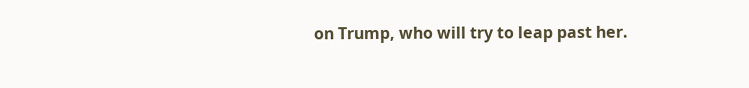on Trump, who will try to leap past her.